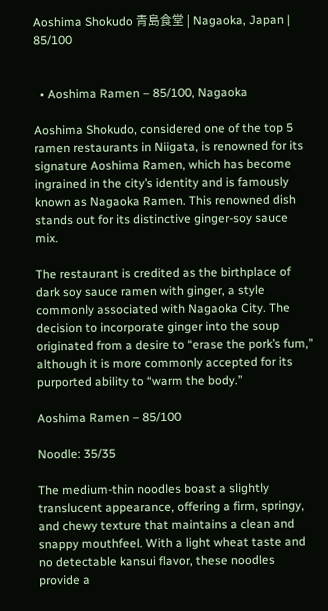Aoshima Shokudo 青島食堂 | Nagaoka, Japan | 85/100


  • Aoshima Ramen – 85/100, Nagaoka

Aoshima Shokudo, considered one of the top 5 ramen restaurants in Niigata, is renowned for its signature Aoshima Ramen, which has become ingrained in the city’s identity and is famously known as Nagaoka Ramen. This renowned dish stands out for its distinctive ginger-soy sauce mix.

The restaurant is credited as the birthplace of dark soy sauce ramen with ginger, a style commonly associated with Nagaoka City. The decision to incorporate ginger into the soup originated from a desire to “erase the pork’s fum,” although it is more commonly accepted for its purported ability to “warm the body.”

Aoshima Ramen – 85/100

Noodle: 35/35

The medium-thin noodles boast a slightly translucent appearance, offering a firm, springy, and chewy texture that maintains a clean and snappy mouthfeel. With a light wheat taste and no detectable kansui flavor, these noodles provide a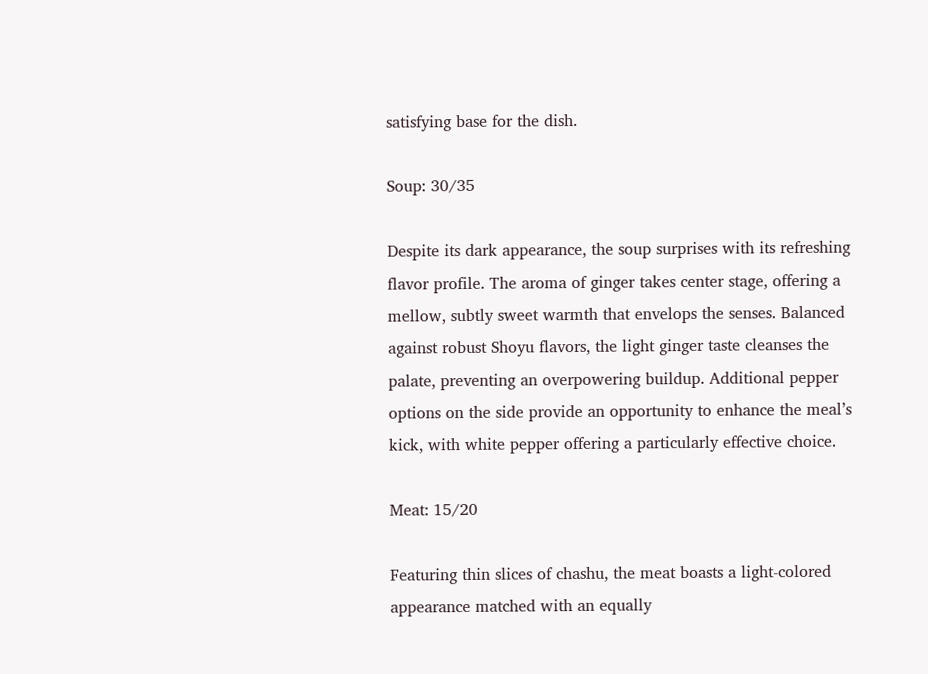satisfying base for the dish.

Soup: 30/35

Despite its dark appearance, the soup surprises with its refreshing flavor profile. The aroma of ginger takes center stage, offering a mellow, subtly sweet warmth that envelops the senses. Balanced against robust Shoyu flavors, the light ginger taste cleanses the palate, preventing an overpowering buildup. Additional pepper options on the side provide an opportunity to enhance the meal’s kick, with white pepper offering a particularly effective choice.

Meat: 15/20

Featuring thin slices of chashu, the meat boasts a light-colored appearance matched with an equally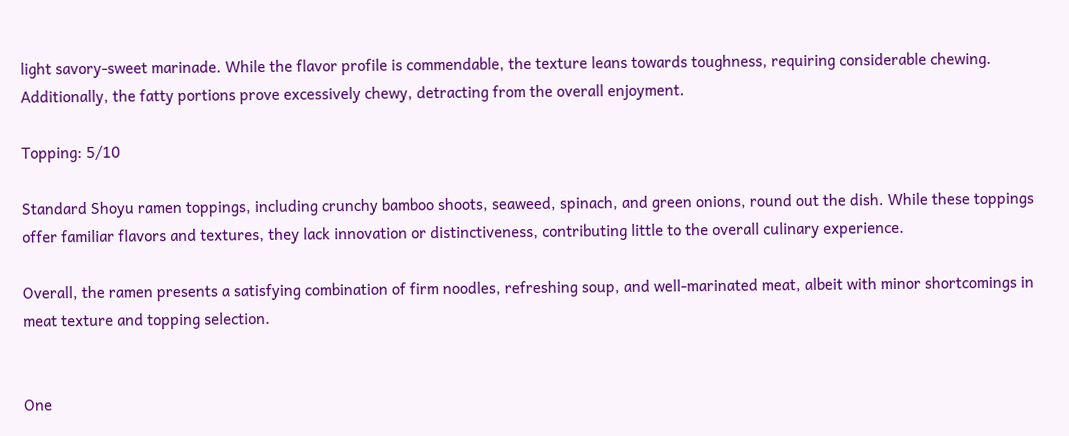light savory-sweet marinade. While the flavor profile is commendable, the texture leans towards toughness, requiring considerable chewing. Additionally, the fatty portions prove excessively chewy, detracting from the overall enjoyment.

Topping: 5/10

Standard Shoyu ramen toppings, including crunchy bamboo shoots, seaweed, spinach, and green onions, round out the dish. While these toppings offer familiar flavors and textures, they lack innovation or distinctiveness, contributing little to the overall culinary experience.

Overall, the ramen presents a satisfying combination of firm noodles, refreshing soup, and well-marinated meat, albeit with minor shortcomings in meat texture and topping selection.


One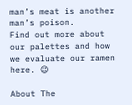man’s meat is another man’s poison.
Find out more about our palettes and how we evaluate our ramen here. 😉

About The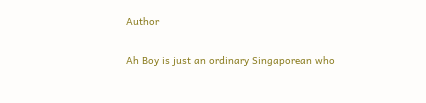Author


Ah Boy is just an ordinary Singaporean who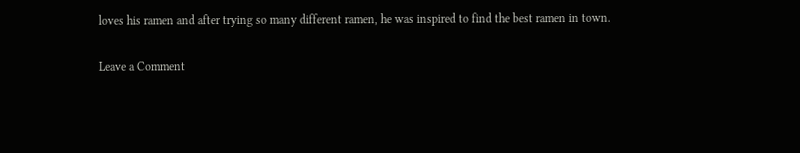loves his ramen and after trying so many different ramen, he was inspired to find the best ramen in town.

Leave a Comment